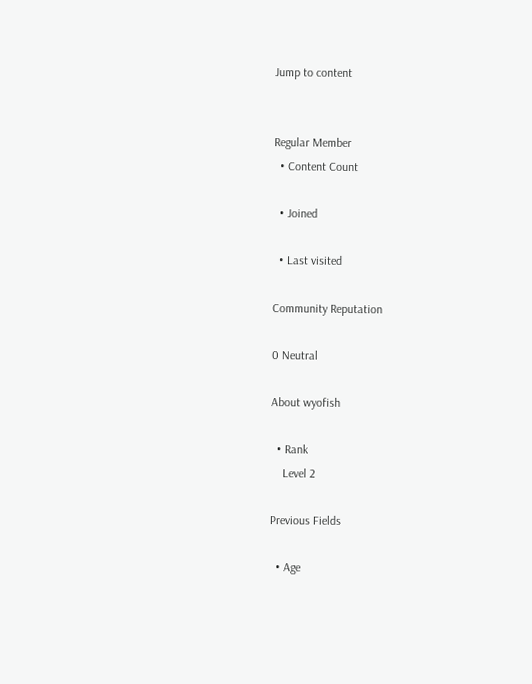Jump to content


Regular Member
  • Content Count

  • Joined

  • Last visited

Community Reputation

0 Neutral

About wyofish

  • Rank
    Level 2

Previous Fields

  • Age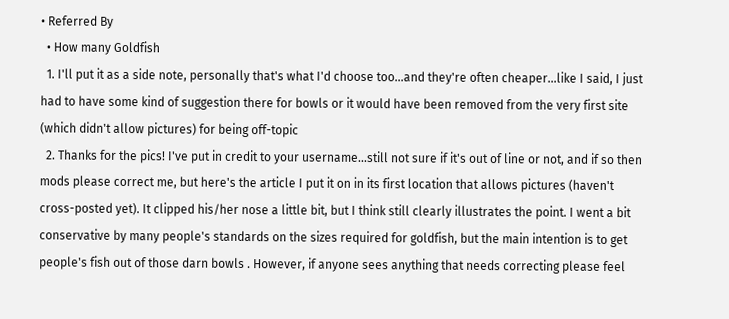• Referred By
  • How many Goldfish
  1. I'll put it as a side note, personally that's what I'd choose too...and they're often cheaper...like I said, I just had to have some kind of suggestion there for bowls or it would have been removed from the very first site (which didn't allow pictures) for being off-topic
  2. Thanks for the pics! I've put in credit to your username...still not sure if it's out of line or not, and if so then mods please correct me, but here's the article I put it on in its first location that allows pictures (haven't cross-posted yet). It clipped his/her nose a little bit, but I think still clearly illustrates the point. I went a bit conservative by many people's standards on the sizes required for goldfish, but the main intention is to get people's fish out of those darn bowls . However, if anyone sees anything that needs correcting please feel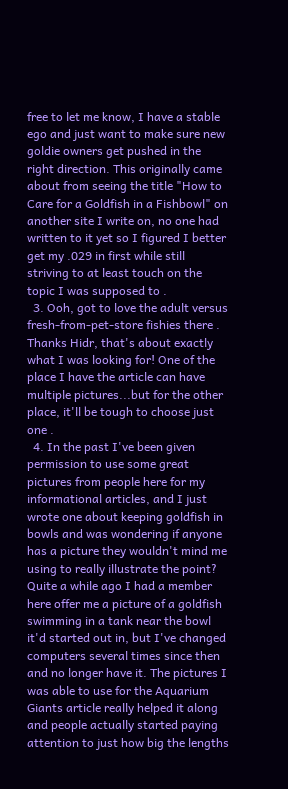free to let me know, I have a stable ego and just want to make sure new goldie owners get pushed in the right direction. This originally came about from seeing the title "How to Care for a Goldfish in a Fishbowl" on another site I write on, no one had written to it yet so I figured I better get my .029 in first while still striving to at least touch on the topic I was supposed to .
  3. Ooh, got to love the adult versus fresh-from-pet-store fishies there . Thanks Hidr, that's about exactly what I was looking for! One of the place I have the article can have multiple pictures...but for the other place, it'll be tough to choose just one .
  4. In the past I've been given permission to use some great pictures from people here for my informational articles, and I just wrote one about keeping goldfish in bowls and was wondering if anyone has a picture they wouldn't mind me using to really illustrate the point? Quite a while ago I had a member here offer me a picture of a goldfish swimming in a tank near the bowl it'd started out in, but I've changed computers several times since then and no longer have it. The pictures I was able to use for the Aquarium Giants article really helped it along and people actually started paying attention to just how big the lengths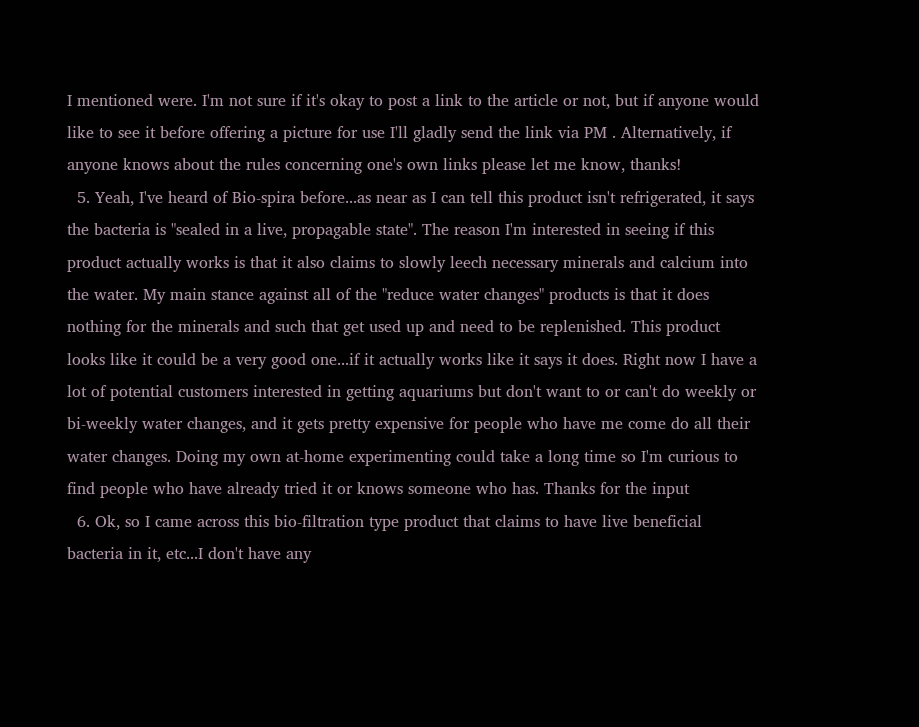I mentioned were. I'm not sure if it's okay to post a link to the article or not, but if anyone would like to see it before offering a picture for use I'll gladly send the link via PM . Alternatively, if anyone knows about the rules concerning one's own links please let me know, thanks!
  5. Yeah, I've heard of Bio-spira before...as near as I can tell this product isn't refrigerated, it says the bacteria is "sealed in a live, propagable state". The reason I'm interested in seeing if this product actually works is that it also claims to slowly leech necessary minerals and calcium into the water. My main stance against all of the "reduce water changes" products is that it does nothing for the minerals and such that get used up and need to be replenished. This product looks like it could be a very good one...if it actually works like it says it does. Right now I have a lot of potential customers interested in getting aquariums but don't want to or can't do weekly or bi-weekly water changes, and it gets pretty expensive for people who have me come do all their water changes. Doing my own at-home experimenting could take a long time so I'm curious to find people who have already tried it or knows someone who has. Thanks for the input
  6. Ok, so I came across this bio-filtration type product that claims to have live beneficial bacteria in it, etc...I don't have any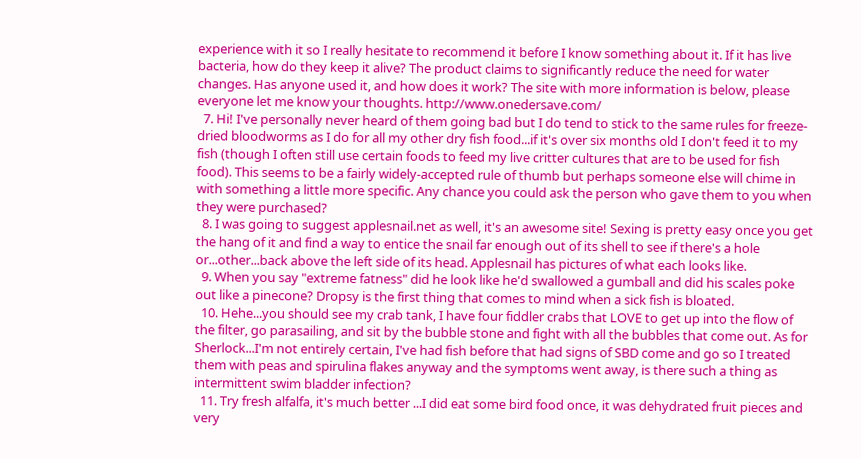experience with it so I really hesitate to recommend it before I know something about it. If it has live bacteria, how do they keep it alive? The product claims to significantly reduce the need for water changes. Has anyone used it, and how does it work? The site with more information is below, please everyone let me know your thoughts. http://www.onedersave.com/
  7. Hi! I've personally never heard of them going bad but I do tend to stick to the same rules for freeze-dried bloodworms as I do for all my other dry fish food...if it's over six months old I don't feed it to my fish (though I often still use certain foods to feed my live critter cultures that are to be used for fish food). This seems to be a fairly widely-accepted rule of thumb but perhaps someone else will chime in with something a little more specific. Any chance you could ask the person who gave them to you when they were purchased?
  8. I was going to suggest applesnail.net as well, it's an awesome site! Sexing is pretty easy once you get the hang of it and find a way to entice the snail far enough out of its shell to see if there's a hole or...other...back above the left side of its head. Applesnail has pictures of what each looks like.
  9. When you say "extreme fatness" did he look like he'd swallowed a gumball and did his scales poke out like a pinecone? Dropsy is the first thing that comes to mind when a sick fish is bloated.
  10. Hehe...you should see my crab tank, I have four fiddler crabs that LOVE to get up into the flow of the filter, go parasailing, and sit by the bubble stone and fight with all the bubbles that come out. As for Sherlock...I'm not entirely certain, I've had fish before that had signs of SBD come and go so I treated them with peas and spirulina flakes anyway and the symptoms went away, is there such a thing as intermittent swim bladder infection?
  11. Try fresh alfalfa, it's much better ...I did eat some bird food once, it was dehydrated fruit pieces and very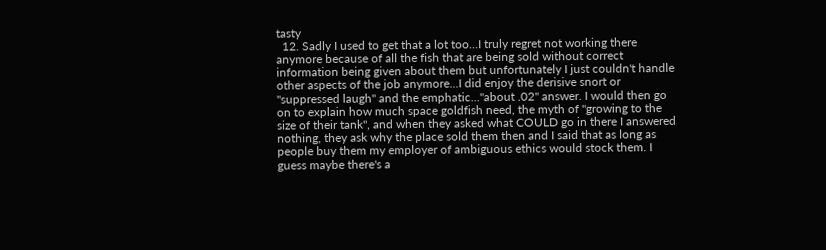tasty
  12. Sadly I used to get that a lot too...I truly regret not working there anymore because of all the fish that are being sold without correct information being given about them but unfortunately I just couldn't handle other aspects of the job anymore...I did enjoy the derisive snort or "suppressed laugh" and the emphatic..."about .02" answer. I would then go on to explain how much space goldfish need, the myth of "growing to the size of their tank", and when they asked what COULD go in there I answered nothing, they ask why the place sold them then and I said that as long as people buy them my employer of ambiguous ethics would stock them. I guess maybe there's a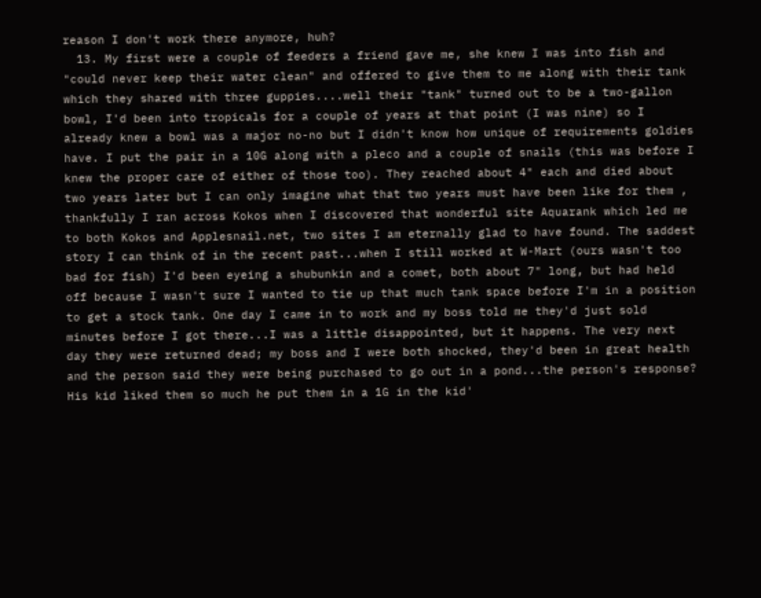reason I don't work there anymore, huh?
  13. My first were a couple of feeders a friend gave me, she knew I was into fish and "could never keep their water clean" and offered to give them to me along with their tank which they shared with three guppies....well their "tank" turned out to be a two-gallon bowl, I'd been into tropicals for a couple of years at that point (I was nine) so I already knew a bowl was a major no-no but I didn't know how unique of requirements goldies have. I put the pair in a 10G along with a pleco and a couple of snails (this was before I knew the proper care of either of those too). They reached about 4" each and died about two years later but I can only imagine what that two years must have been like for them , thankfully I ran across Kokos when I discovered that wonderful site Aquarank which led me to both Kokos and Applesnail.net, two sites I am eternally glad to have found. The saddest story I can think of in the recent past...when I still worked at W-Mart (ours wasn't too bad for fish) I'd been eyeing a shubunkin and a comet, both about 7" long, but had held off because I wasn't sure I wanted to tie up that much tank space before I'm in a position to get a stock tank. One day I came in to work and my boss told me they'd just sold minutes before I got there...I was a little disappointed, but it happens. The very next day they were returned dead; my boss and I were both shocked, they'd been in great health and the person said they were being purchased to go out in a pond...the person's response? His kid liked them so much he put them in a 1G in the kid'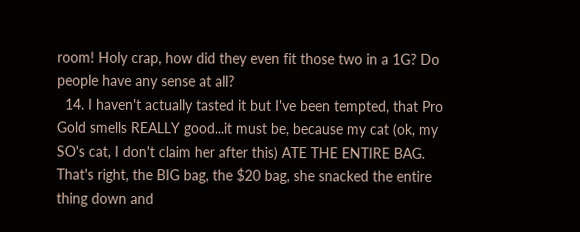room! Holy crap, how did they even fit those two in a 1G? Do people have any sense at all?
  14. I haven't actually tasted it but I've been tempted, that Pro Gold smells REALLY good...it must be, because my cat (ok, my SO's cat, I don't claim her after this) ATE THE ENTIRE BAG. That's right, the BIG bag, the $20 bag, she snacked the entire thing down and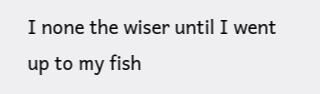I none the wiser until I went up to my fish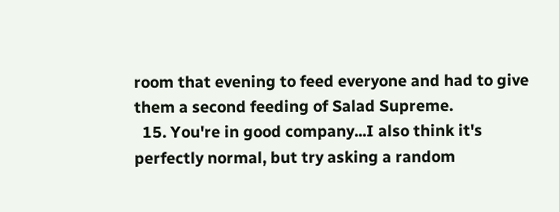room that evening to feed everyone and had to give them a second feeding of Salad Supreme.
  15. You're in good company...I also think it's perfectly normal, but try asking a random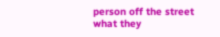person off the street what they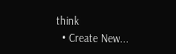think
  • Create New...